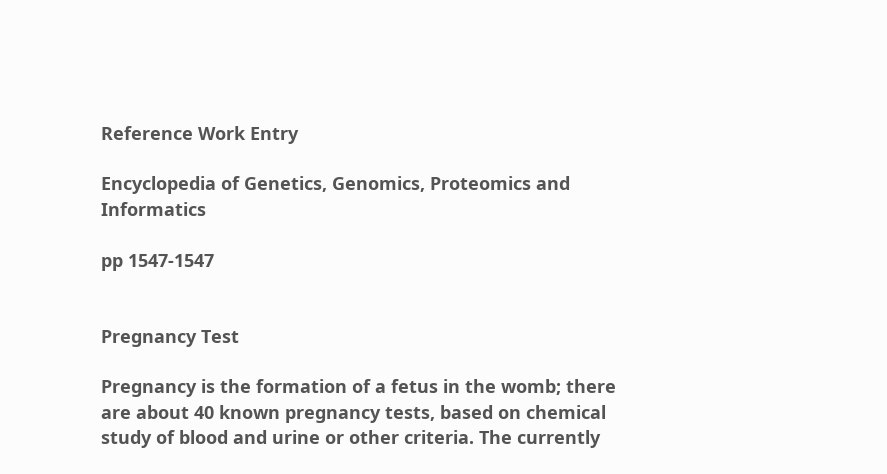Reference Work Entry

Encyclopedia of Genetics, Genomics, Proteomics and Informatics

pp 1547-1547


Pregnancy Test

Pregnancy is the formation of a fetus in the womb; there are about 40 known pregnancy tests, based on chemical study of blood and urine or other criteria. The currently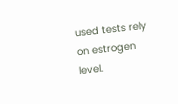used tests rely on estrogen level.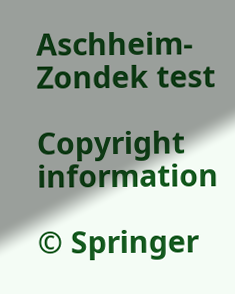Aschheim-Zondek test

Copyright information

© Springer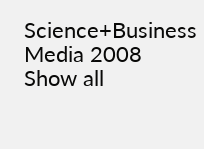Science+Business Media 2008
Show all